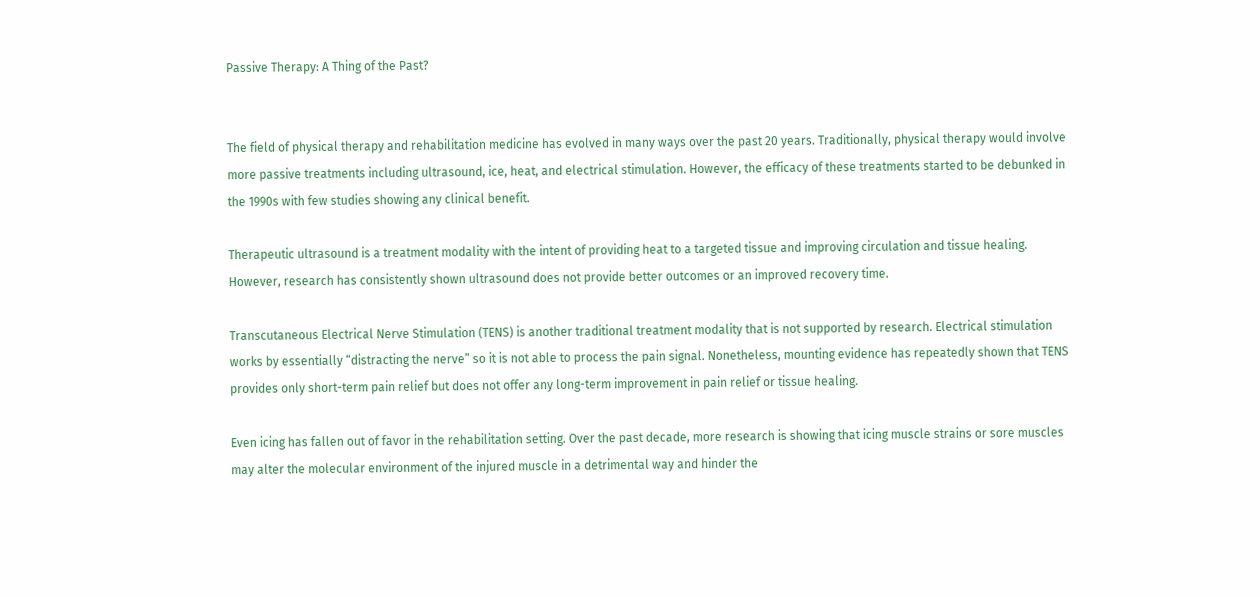Passive Therapy: A Thing of the Past?


The field of physical therapy and rehabilitation medicine has evolved in many ways over the past 20 years. Traditionally, physical therapy would involve more passive treatments including ultrasound, ice, heat, and electrical stimulation. However, the efficacy of these treatments started to be debunked in the 1990s with few studies showing any clinical benefit.

Therapeutic ultrasound is a treatment modality with the intent of providing heat to a targeted tissue and improving circulation and tissue healing. However, research has consistently shown ultrasound does not provide better outcomes or an improved recovery time.

Transcutaneous Electrical Nerve Stimulation (TENS) is another traditional treatment modality that is not supported by research. Electrical stimulation works by essentially “distracting the nerve” so it is not able to process the pain signal. Nonetheless, mounting evidence has repeatedly shown that TENS provides only short-term pain relief but does not offer any long-term improvement in pain relief or tissue healing.

Even icing has fallen out of favor in the rehabilitation setting. Over the past decade, more research is showing that icing muscle strains or sore muscles may alter the molecular environment of the injured muscle in a detrimental way and hinder the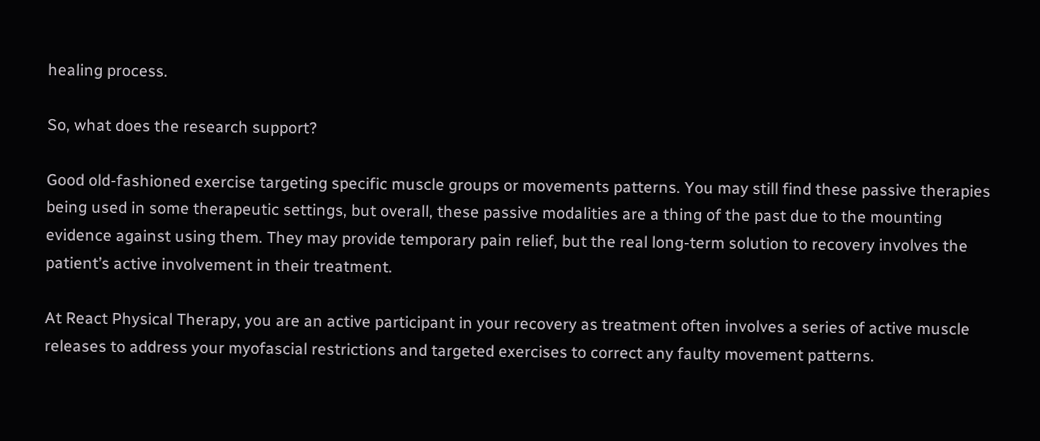healing process.

So, what does the research support?

Good old-fashioned exercise targeting specific muscle groups or movements patterns. You may still find these passive therapies being used in some therapeutic settings, but overall, these passive modalities are a thing of the past due to the mounting evidence against using them. They may provide temporary pain relief, but the real long-term solution to recovery involves the patient’s active involvement in their treatment.

At React Physical Therapy, you are an active participant in your recovery as treatment often involves a series of active muscle releases to address your myofascial restrictions and targeted exercises to correct any faulty movement patterns.